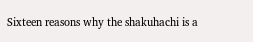Sixteen reasons why the shakuhachi is a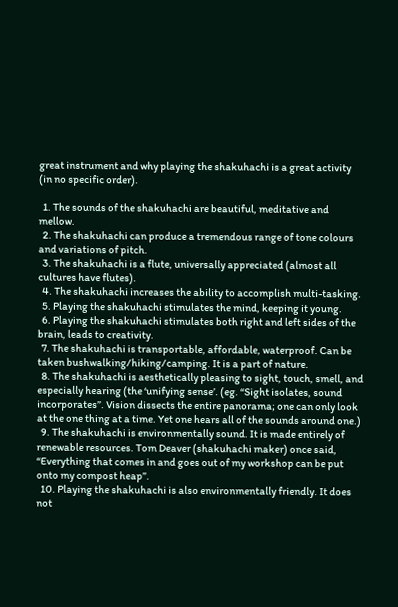great instrument and why playing the shakuhachi is a great activity (in no specific order).

  1. The sounds of the shakuhachi are beautiful, meditative and mellow.
  2. The shakuhachi can produce a tremendous range of tone colours and variations of pitch.
  3. The shakuhachi is a flute, universally appreciated (almost all cultures have flutes).
  4. The shakuhachi increases the ability to accomplish multi-tasking.
  5. Playing the shakuhachi stimulates the mind, keeping it young.
  6. Playing the shakuhachi stimulates both right and left sides of the brain, leads to creativity.
  7. The shakuhachi is transportable, affordable, waterproof. Can be taken bushwalking/hiking/camping. It is a part of nature.
  8. The shakuhachi is aesthetically pleasing to sight, touch, smell, and especially hearing (the ‘unifying sense’. (eg. “Sight isolates, sound incorporates”. Vision dissects the entire panorama; one can only look at the one thing at a time. Yet one hears all of the sounds around one.)
  9. The shakuhachi is environmentally sound. It is made entirely of renewable resources. Tom Deaver (shakuhachi maker) once said, “Everything that comes in and goes out of my workshop can be put onto my compost heap”.
  10. Playing the shakuhachi is also environmentally friendly. It does not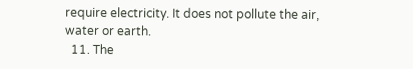require electricity. It does not pollute the air, water or earth.
  11. The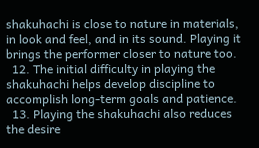shakuhachi is close to nature in materials, in look and feel, and in its sound. Playing it brings the performer closer to nature too.
  12. The initial difficulty in playing the shakuhachi helps develop discipline to accomplish long-term goals and patience.
  13. Playing the shakuhachi also reduces the desire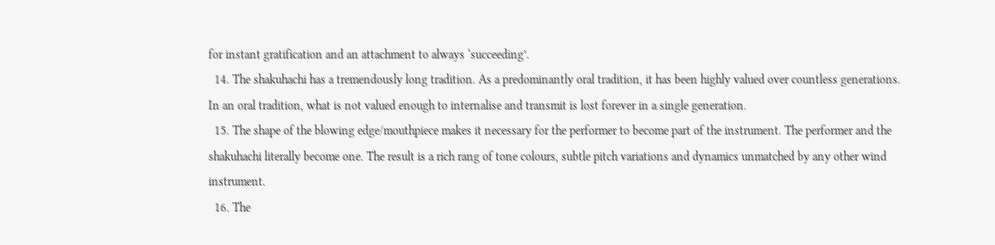for instant gratification and an attachment to always ‘succeeding’.
  14. The shakuhachi has a tremendously long tradition. As a predominantly oral tradition, it has been highly valued over countless generations. In an oral tradition, what is not valued enough to internalise and transmit is lost forever in a single generation.
  15. The shape of the blowing edge/mouthpiece makes it necessary for the performer to become part of the instrument. The performer and the shakuhachi literally become one. The result is a rich rang of tone colours, subtle pitch variations and dynamics unmatched by any other wind instrument.
  16. The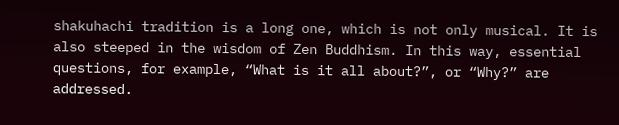shakuhachi tradition is a long one, which is not only musical. It is also steeped in the wisdom of Zen Buddhism. In this way, essential questions, for example, “What is it all about?”, or “Why?” are addressed.